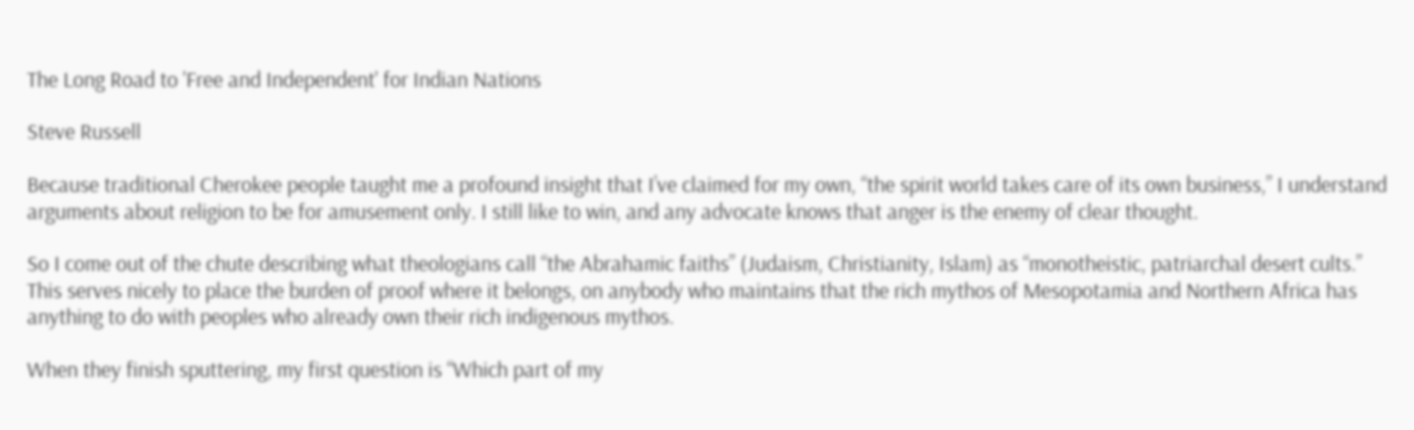The Long Road to 'Free and Independent' for Indian Nations

Steve Russell

Because traditional Cherokee people taught me a profound insight that I’ve claimed for my own, “the spirit world takes care of its own business,” I understand arguments about religion to be for amusement only. I still like to win, and any advocate knows that anger is the enemy of clear thought.

So I come out of the chute describing what theologians call “the Abrahamic faiths” (Judaism, Christianity, Islam) as “monotheistic, patriarchal desert cults.” This serves nicely to place the burden of proof where it belongs, on anybody who maintains that the rich mythos of Mesopotamia and Northern Africa has anything to do with peoples who already own their rich indigenous mythos.

When they finish sputtering, my first question is “Which part of my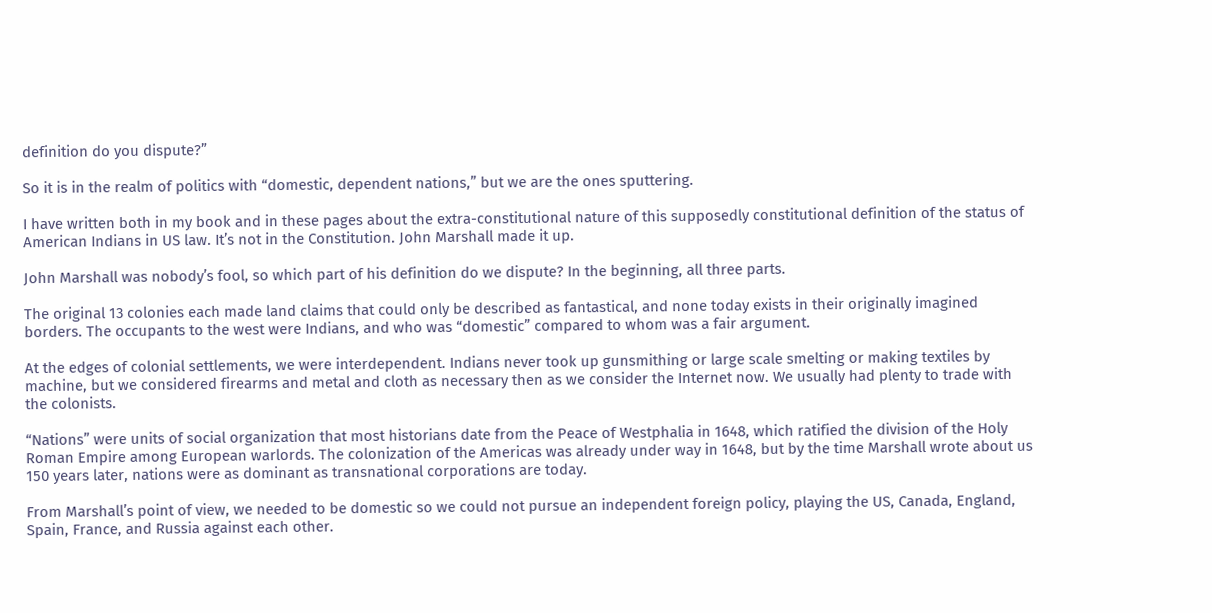definition do you dispute?”

So it is in the realm of politics with “domestic, dependent nations,” but we are the ones sputtering.

I have written both in my book and in these pages about the extra-constitutional nature of this supposedly constitutional definition of the status of American Indians in US law. It’s not in the Constitution. John Marshall made it up.

John Marshall was nobody’s fool, so which part of his definition do we dispute? In the beginning, all three parts.

The original 13 colonies each made land claims that could only be described as fantastical, and none today exists in their originally imagined borders. The occupants to the west were Indians, and who was “domestic” compared to whom was a fair argument.

At the edges of colonial settlements, we were interdependent. Indians never took up gunsmithing or large scale smelting or making textiles by machine, but we considered firearms and metal and cloth as necessary then as we consider the Internet now. We usually had plenty to trade with the colonists.

“Nations” were units of social organization that most historians date from the Peace of Westphalia in 1648, which ratified the division of the Holy Roman Empire among European warlords. The colonization of the Americas was already under way in 1648, but by the time Marshall wrote about us 150 years later, nations were as dominant as transnational corporations are today.

From Marshall’s point of view, we needed to be domestic so we could not pursue an independent foreign policy, playing the US, Canada, England, Spain, France, and Russia against each other.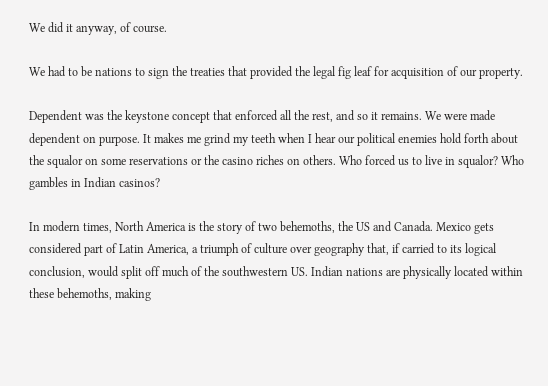We did it anyway, of course.

We had to be nations to sign the treaties that provided the legal fig leaf for acquisition of our property.

Dependent was the keystone concept that enforced all the rest, and so it remains. We were made dependent on purpose. It makes me grind my teeth when I hear our political enemies hold forth about the squalor on some reservations or the casino riches on others. Who forced us to live in squalor? Who gambles in Indian casinos?

In modern times, North America is the story of two behemoths, the US and Canada. Mexico gets considered part of Latin America, a triumph of culture over geography that, if carried to its logical conclusion, would split off much of the southwestern US. Indian nations are physically located within these behemoths, making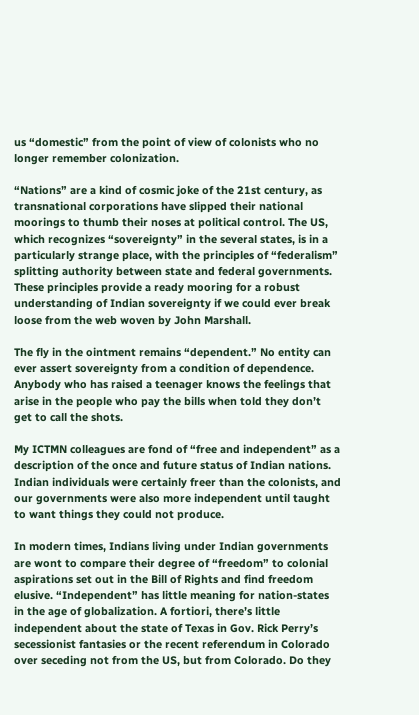us “domestic” from the point of view of colonists who no longer remember colonization.

“Nations” are a kind of cosmic joke of the 21st century, as transnational corporations have slipped their national moorings to thumb their noses at political control. The US, which recognizes “sovereignty” in the several states, is in a particularly strange place, with the principles of “federalism” splitting authority between state and federal governments. These principles provide a ready mooring for a robust understanding of Indian sovereignty if we could ever break loose from the web woven by John Marshall.

The fly in the ointment remains “dependent.” No entity can ever assert sovereignty from a condition of dependence. Anybody who has raised a teenager knows the feelings that arise in the people who pay the bills when told they don’t get to call the shots.

My ICTMN colleagues are fond of “free and independent” as a description of the once and future status of Indian nations. Indian individuals were certainly freer than the colonists, and our governments were also more independent until taught to want things they could not produce.

In modern times, Indians living under Indian governments are wont to compare their degree of “freedom” to colonial aspirations set out in the Bill of Rights and find freedom elusive. “Independent” has little meaning for nation-states in the age of globalization. A fortiori, there’s little independent about the state of Texas in Gov. Rick Perry’s secessionist fantasies or the recent referendum in Colorado over seceding not from the US, but from Colorado. Do they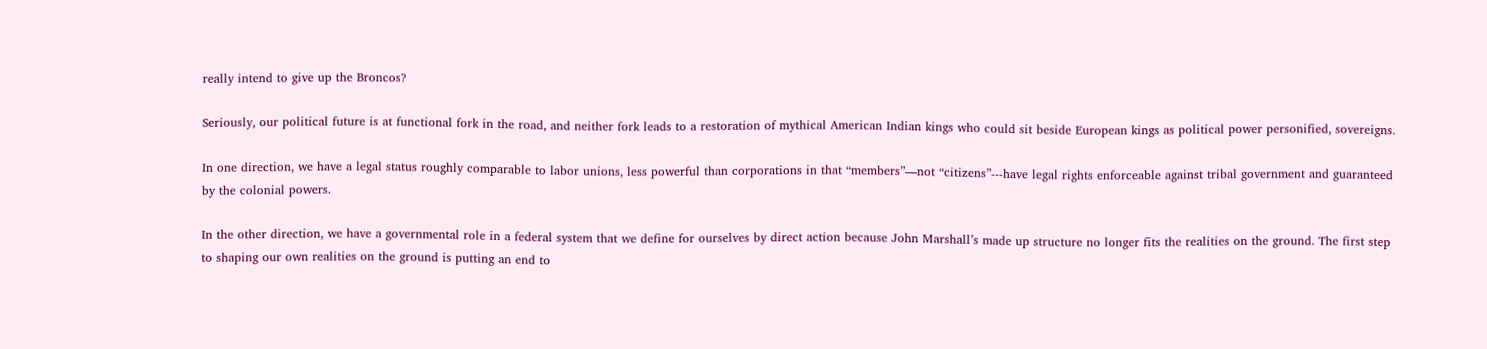really intend to give up the Broncos?

Seriously, our political future is at functional fork in the road, and neither fork leads to a restoration of mythical American Indian kings who could sit beside European kings as political power personified, sovereigns.

In one direction, we have a legal status roughly comparable to labor unions, less powerful than corporations in that “members”—not “citizens”---have legal rights enforceable against tribal government and guaranteed by the colonial powers.

In the other direction, we have a governmental role in a federal system that we define for ourselves by direct action because John Marshall’s made up structure no longer fits the realities on the ground. The first step to shaping our own realities on the ground is putting an end to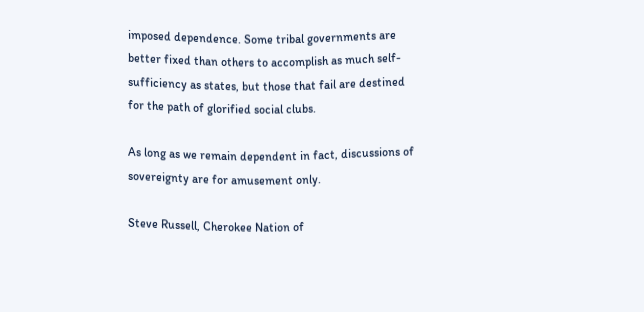imposed dependence. Some tribal governments are better fixed than others to accomplish as much self-sufficiency as states, but those that fail are destined for the path of glorified social clubs.

As long as we remain dependent in fact, discussions of sovereignty are for amusement only.

Steve Russell, Cherokee Nation of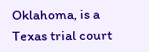Oklahoma, is a Texas trial court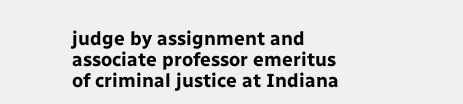judge by assignment and associate professor emeritus of criminal justice at Indiana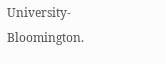University-Bloomington.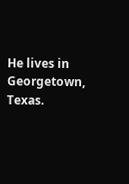He lives in Georgetown, Texas.